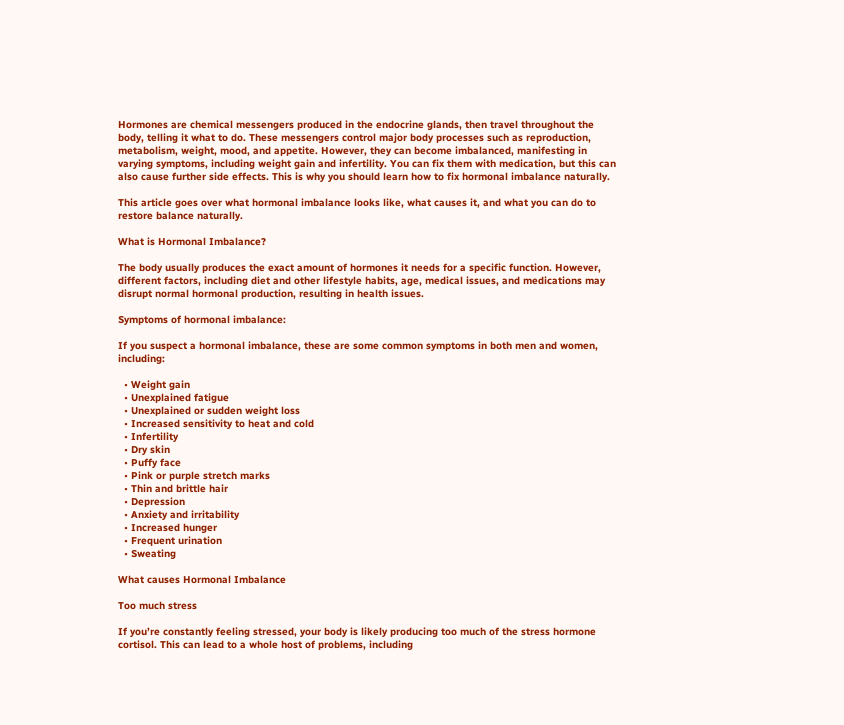Hormones are chemical messengers produced in the endocrine glands, then travel throughout the body, telling it what to do. These messengers control major body processes such as reproduction, metabolism, weight, mood, and appetite. However, they can become imbalanced, manifesting in varying symptoms, including weight gain and infertility. You can fix them with medication, but this can also cause further side effects. This is why you should learn how to fix hormonal imbalance naturally.

This article goes over what hormonal imbalance looks like, what causes it, and what you can do to restore balance naturally.

What is Hormonal Imbalance?

The body usually produces the exact amount of hormones it needs for a specific function. However, different factors, including diet and other lifestyle habits, age, medical issues, and medications may disrupt normal hormonal production, resulting in health issues.

Symptoms of hormonal imbalance:

If you suspect a hormonal imbalance, these are some common symptoms in both men and women, including:

  • Weight gain
  • Unexplained fatigue
  • Unexplained or sudden weight loss
  • Increased sensitivity to heat and cold
  • Infertility
  • Dry skin
  • Puffy face
  • Pink or purple stretch marks
  • Thin and brittle hair
  • Depression
  • Anxiety and irritability
  • Increased hunger
  • Frequent urination
  • Sweating

What causes Hormonal Imbalance

Too much stress

If you’re constantly feeling stressed, your body is likely producing too much of the stress hormone cortisol. This can lead to a whole host of problems, including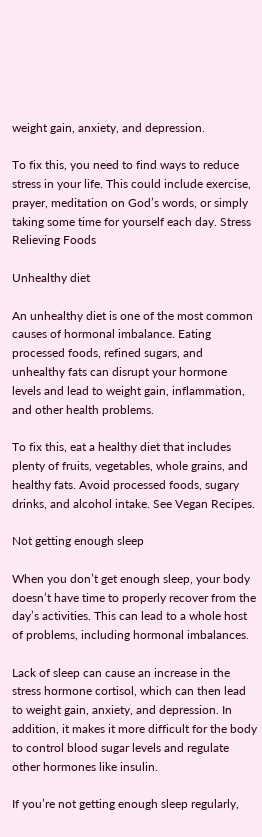weight gain, anxiety, and depression.

To fix this, you need to find ways to reduce stress in your life. This could include exercise, prayer, meditation on God’s words, or simply taking some time for yourself each day. Stress Relieving Foods

Unhealthy diet

An unhealthy diet is one of the most common causes of hormonal imbalance. Eating processed foods, refined sugars, and unhealthy fats can disrupt your hormone levels and lead to weight gain, inflammation, and other health problems.

To fix this, eat a healthy diet that includes plenty of fruits, vegetables, whole grains, and healthy fats. Avoid processed foods, sugary drinks, and alcohol intake. See Vegan Recipes.

Not getting enough sleep

When you don’t get enough sleep, your body doesn’t have time to properly recover from the day’s activities. This can lead to a whole host of problems, including hormonal imbalances.

Lack of sleep can cause an increase in the stress hormone cortisol, which can then lead to weight gain, anxiety, and depression. In addition, it makes it more difficult for the body to control blood sugar levels and regulate other hormones like insulin.

If you’re not getting enough sleep regularly,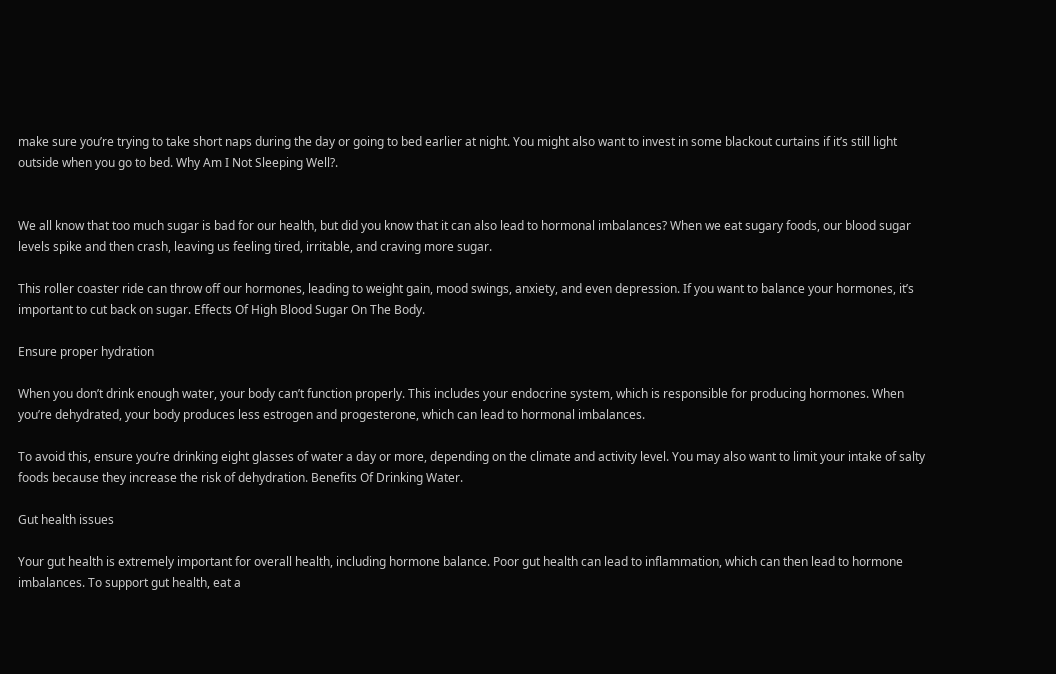make sure you’re trying to take short naps during the day or going to bed earlier at night. You might also want to invest in some blackout curtains if it’s still light outside when you go to bed. Why Am I Not Sleeping Well?.


We all know that too much sugar is bad for our health, but did you know that it can also lead to hormonal imbalances? When we eat sugary foods, our blood sugar levels spike and then crash, leaving us feeling tired, irritable, and craving more sugar.

This roller coaster ride can throw off our hormones, leading to weight gain, mood swings, anxiety, and even depression. If you want to balance your hormones, it’s important to cut back on sugar. Effects Of High Blood Sugar On The Body.

Ensure proper hydration

When you don’t drink enough water, your body can’t function properly. This includes your endocrine system, which is responsible for producing hormones. When you’re dehydrated, your body produces less estrogen and progesterone, which can lead to hormonal imbalances.

To avoid this, ensure you’re drinking eight glasses of water a day or more, depending on the climate and activity level. You may also want to limit your intake of salty foods because they increase the risk of dehydration. Benefits Of Drinking Water.

Gut health issues

Your gut health is extremely important for overall health, including hormone balance. Poor gut health can lead to inflammation, which can then lead to hormone imbalances. To support gut health, eat a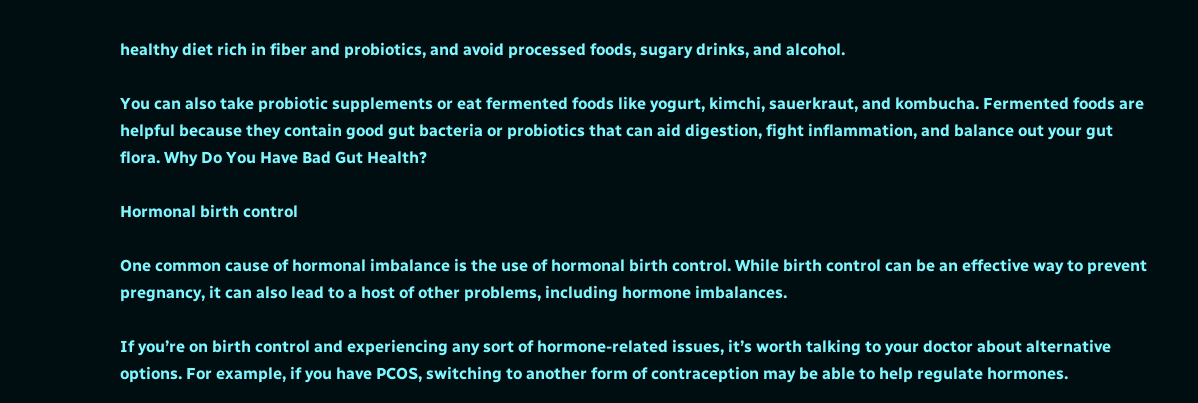healthy diet rich in fiber and probiotics, and avoid processed foods, sugary drinks, and alcohol.

You can also take probiotic supplements or eat fermented foods like yogurt, kimchi, sauerkraut, and kombucha. Fermented foods are helpful because they contain good gut bacteria or probiotics that can aid digestion, fight inflammation, and balance out your gut flora. Why Do You Have Bad Gut Health?

Hormonal birth control

One common cause of hormonal imbalance is the use of hormonal birth control. While birth control can be an effective way to prevent pregnancy, it can also lead to a host of other problems, including hormone imbalances.

If you’re on birth control and experiencing any sort of hormone-related issues, it’s worth talking to your doctor about alternative options. For example, if you have PCOS, switching to another form of contraception may be able to help regulate hormones.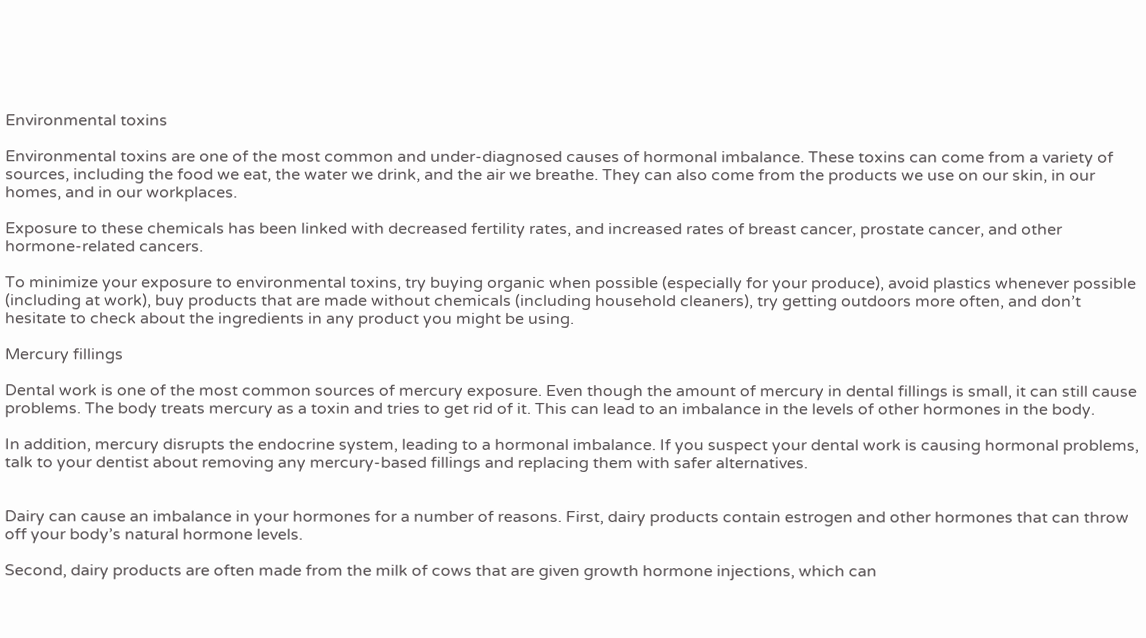Environmental toxins

Environmental toxins are one of the most common and under-diagnosed causes of hormonal imbalance. These toxins can come from a variety of sources, including the food we eat, the water we drink, and the air we breathe. They can also come from the products we use on our skin, in our homes, and in our workplaces.

Exposure to these chemicals has been linked with decreased fertility rates, and increased rates of breast cancer, prostate cancer, and other hormone-related cancers.

To minimize your exposure to environmental toxins, try buying organic when possible (especially for your produce), avoid plastics whenever possible (including at work), buy products that are made without chemicals (including household cleaners), try getting outdoors more often, and don’t hesitate to check about the ingredients in any product you might be using.

Mercury fillings

Dental work is one of the most common sources of mercury exposure. Even though the amount of mercury in dental fillings is small, it can still cause problems. The body treats mercury as a toxin and tries to get rid of it. This can lead to an imbalance in the levels of other hormones in the body.

In addition, mercury disrupts the endocrine system, leading to a hormonal imbalance. If you suspect your dental work is causing hormonal problems, talk to your dentist about removing any mercury-based fillings and replacing them with safer alternatives.


Dairy can cause an imbalance in your hormones for a number of reasons. First, dairy products contain estrogen and other hormones that can throw off your body’s natural hormone levels.

Second, dairy products are often made from the milk of cows that are given growth hormone injections, which can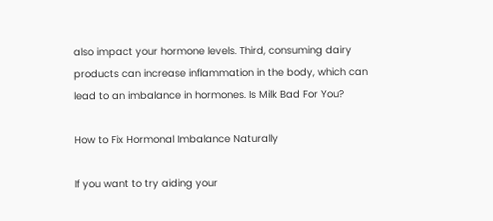also impact your hormone levels. Third, consuming dairy products can increase inflammation in the body, which can lead to an imbalance in hormones. Is Milk Bad For You?

How to Fix Hormonal Imbalance Naturally

If you want to try aiding your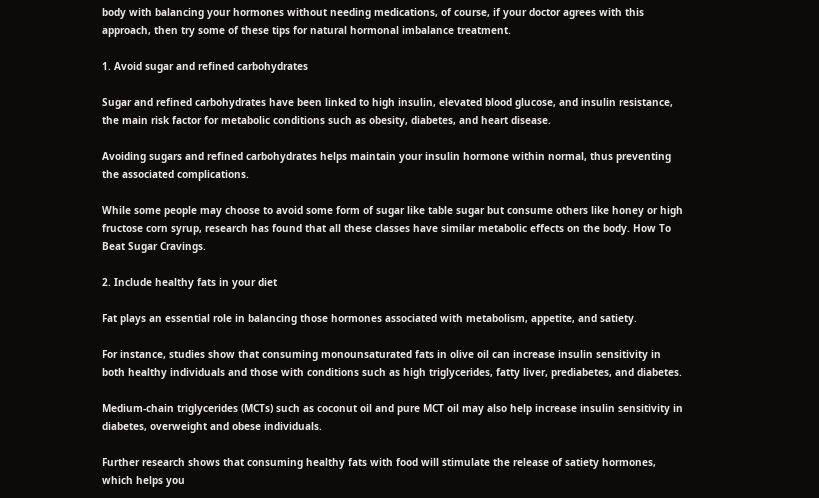body with balancing your hormones without needing medications, of course, if your doctor agrees with this approach, then try some of these tips for natural hormonal imbalance treatment.

1. Avoid sugar and refined carbohydrates

Sugar and refined carbohydrates have been linked to high insulin, elevated blood glucose, and insulin resistance, the main risk factor for metabolic conditions such as obesity, diabetes, and heart disease.

Avoiding sugars and refined carbohydrates helps maintain your insulin hormone within normal, thus preventing the associated complications.

While some people may choose to avoid some form of sugar like table sugar but consume others like honey or high fructose corn syrup, research has found that all these classes have similar metabolic effects on the body. How To Beat Sugar Cravings.

2. Include healthy fats in your diet

Fat plays an essential role in balancing those hormones associated with metabolism, appetite, and satiety.

For instance, studies show that consuming monounsaturated fats in olive oil can increase insulin sensitivity in both healthy individuals and those with conditions such as high triglycerides, fatty liver, prediabetes, and diabetes.

Medium-chain triglycerides (MCTs) such as coconut oil and pure MCT oil may also help increase insulin sensitivity in diabetes, overweight and obese individuals.

Further research shows that consuming healthy fats with food will stimulate the release of satiety hormones, which helps you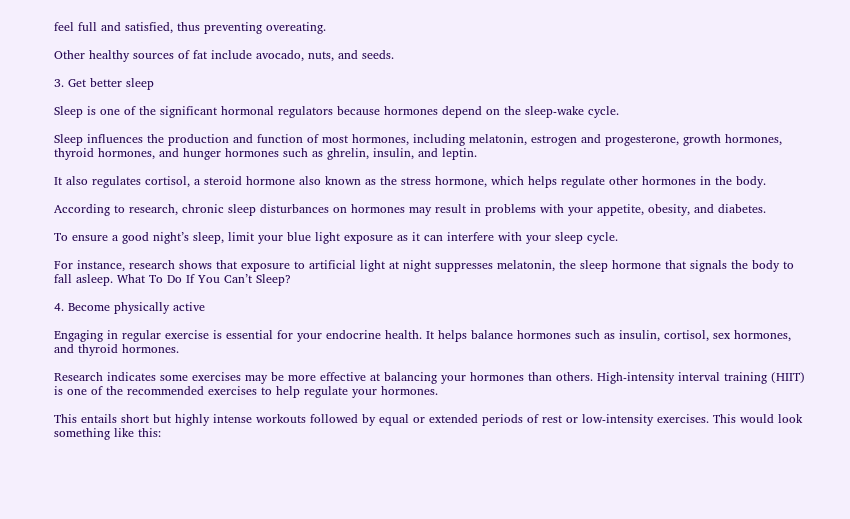feel full and satisfied, thus preventing overeating.

Other healthy sources of fat include avocado, nuts, and seeds.

3. Get better sleep

Sleep is one of the significant hormonal regulators because hormones depend on the sleep-wake cycle.

Sleep influences the production and function of most hormones, including melatonin, estrogen and progesterone, growth hormones, thyroid hormones, and hunger hormones such as ghrelin, insulin, and leptin.

It also regulates cortisol, a steroid hormone also known as the stress hormone, which helps regulate other hormones in the body.

According to research, chronic sleep disturbances on hormones may result in problems with your appetite, obesity, and diabetes.

To ensure a good night’s sleep, limit your blue light exposure as it can interfere with your sleep cycle.

For instance, research shows that exposure to artificial light at night suppresses melatonin, the sleep hormone that signals the body to fall asleep. What To Do If You Can’t Sleep?

4. Become physically active

Engaging in regular exercise is essential for your endocrine health. It helps balance hormones such as insulin, cortisol, sex hormones, and thyroid hormones.

Research indicates some exercises may be more effective at balancing your hormones than others. High-intensity interval training (HIIT) is one of the recommended exercises to help regulate your hormones.

This entails short but highly intense workouts followed by equal or extended periods of rest or low-intensity exercises. This would look something like this: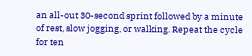an all-out 30-second sprint followed by a minute of rest, slow jogging, or walking. Repeat the cycle for ten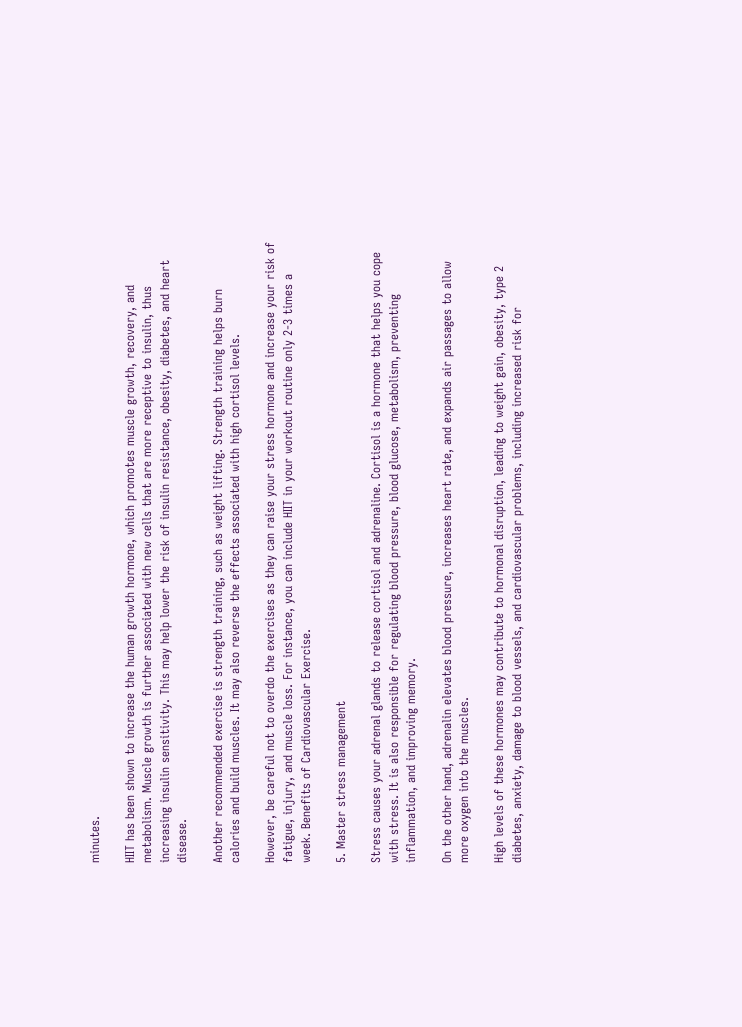minutes.

HIIT has been shown to increase the human growth hormone, which promotes muscle growth, recovery, and metabolism. Muscle growth is further associated with new cells that are more receptive to insulin, thus increasing insulin sensitivity. This may help lower the risk of insulin resistance, obesity, diabetes, and heart disease.

Another recommended exercise is strength training, such as weight lifting. Strength training helps burn calories and build muscles. It may also reverse the effects associated with high cortisol levels.

However, be careful not to overdo the exercises as they can raise your stress hormone and increase your risk of fatigue, injury, and muscle loss. For instance, you can include HIIT in your workout routine only 2-3 times a week. Benefits of Cardiovascular Exercise.

5. Master stress management

Stress causes your adrenal glands to release cortisol and adrenaline. Cortisol is a hormone that helps you cope with stress. It is also responsible for regulating blood pressure, blood glucose, metabolism, preventing inflammation, and improving memory.

On the other hand, adrenalin elevates blood pressure, increases heart rate, and expands air passages to allow more oxygen into the muscles.

High levels of these hormones may contribute to hormonal disruption, leading to weight gain, obesity, type 2 diabetes, anxiety, damage to blood vessels, and cardiovascular problems, including increased risk for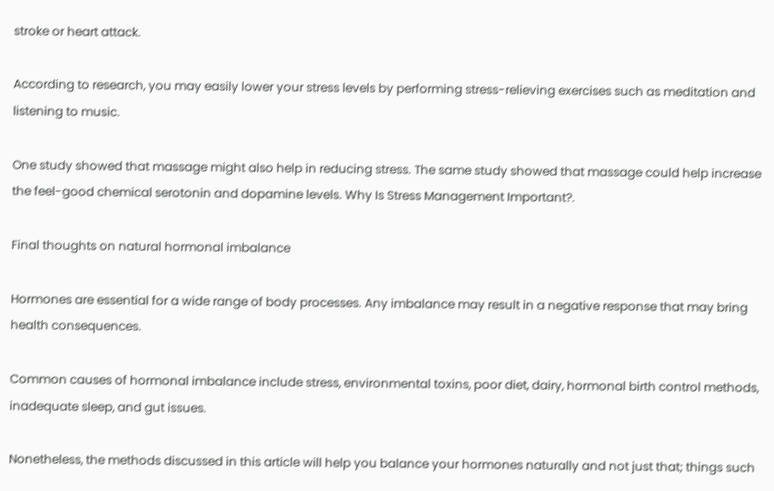stroke or heart attack.

According to research, you may easily lower your stress levels by performing stress-relieving exercises such as meditation and listening to music.

One study showed that massage might also help in reducing stress. The same study showed that massage could help increase the feel-good chemical serotonin and dopamine levels. Why Is Stress Management Important?.

Final thoughts on natural hormonal imbalance

Hormones are essential for a wide range of body processes. Any imbalance may result in a negative response that may bring health consequences.

Common causes of hormonal imbalance include stress, environmental toxins, poor diet, dairy, hormonal birth control methods, inadequate sleep, and gut issues.

Nonetheless, the methods discussed in this article will help you balance your hormones naturally and not just that; things such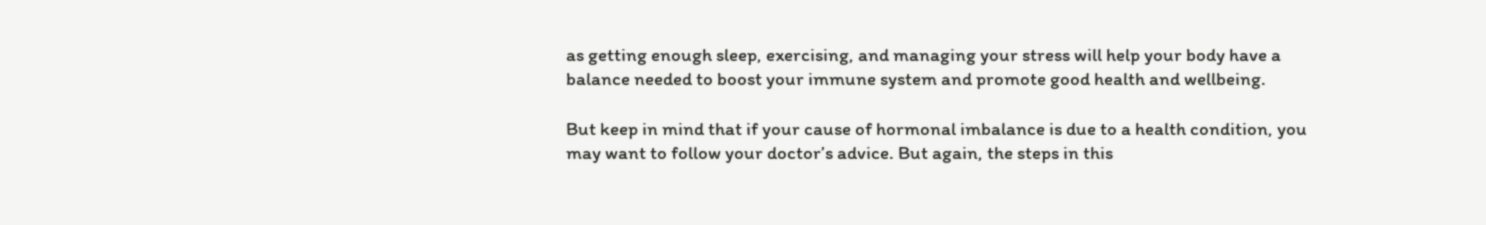as getting enough sleep, exercising, and managing your stress will help your body have a balance needed to boost your immune system and promote good health and wellbeing.

But keep in mind that if your cause of hormonal imbalance is due to a health condition, you may want to follow your doctor’s advice. But again, the steps in this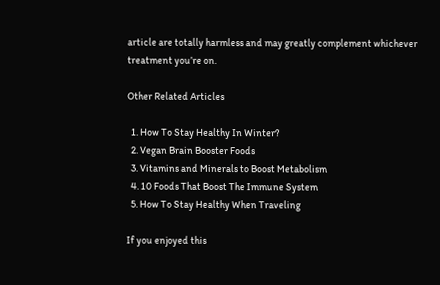article are totally harmless and may greatly complement whichever treatment you’re on.

Other Related Articles

  1. How To Stay Healthy In Winter?
  2. Vegan Brain Booster Foods
  3. Vitamins and Minerals to Boost Metabolism
  4. 10 Foods That Boost The Immune System
  5. How To Stay Healthy When Traveling

If you enjoyed this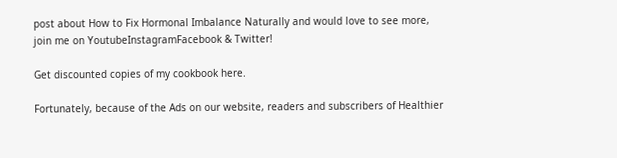post about How to Fix Hormonal Imbalance Naturally and would love to see more, join me on YoutubeInstagramFacebook & Twitter!

Get discounted copies of my cookbook here.

Fortunately, because of the Ads on our website, readers and subscribers of Healthier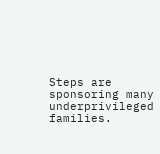Steps are sponsoring many underprivileged families.